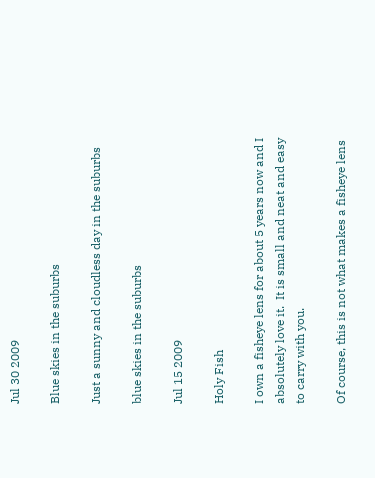Jul 30 2009

Blue skies in the suburbs

Just a sunny and cloudless day in the suburbs

blue skies in the suburbs

Jul 15 2009

Holy Fish

I own a fisheye lens for about 5 years now and I absolutely love it.  It is small and neat and easy to carry with you.

Of course, this is not what makes a fisheye lens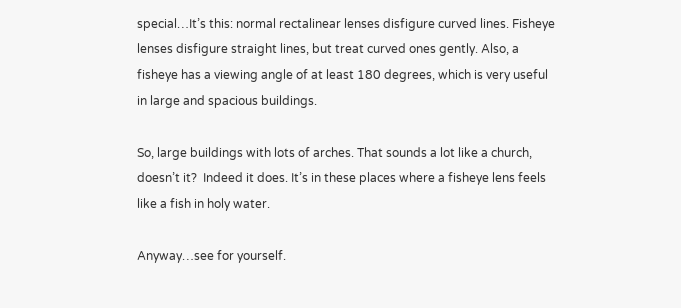special…It’s this: normal rectalinear lenses disfigure curved lines. Fisheye lenses disfigure straight lines, but treat curved ones gently. Also, a fisheye has a viewing angle of at least 180 degrees, which is very useful in large and spacious buildings.

So, large buildings with lots of arches. That sounds a lot like a church, doesn’t it?  Indeed it does. It’s in these places where a fisheye lens feels like a fish in holy water.

Anyway…see for yourself.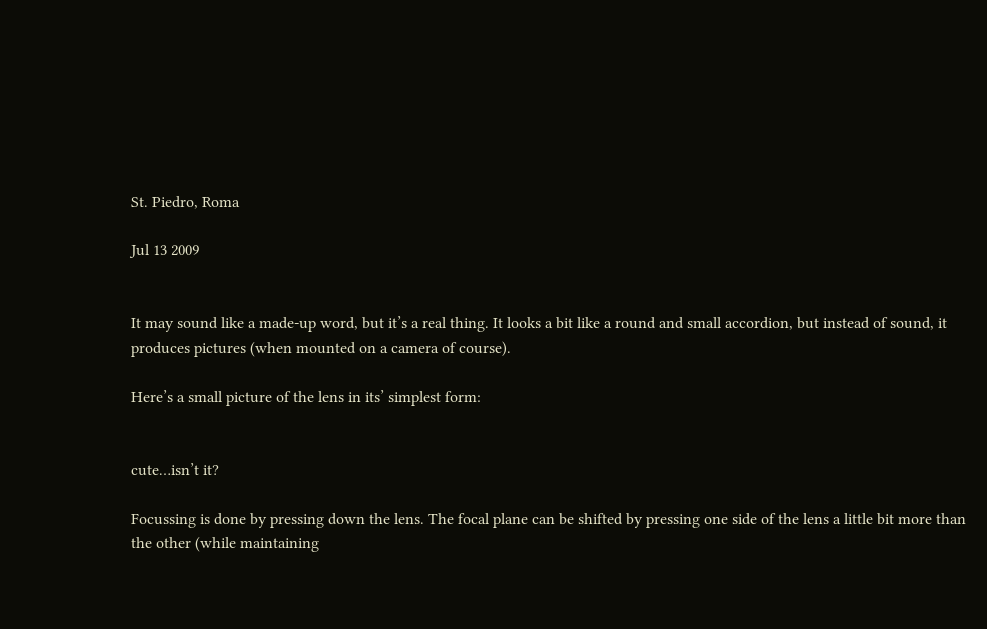St. Piedro, Roma

Jul 13 2009


It may sound like a made-up word, but it’s a real thing. It looks a bit like a round and small accordion, but instead of sound, it produces pictures (when mounted on a camera of course).

Here’s a small picture of the lens in its’ simplest form:


cute…isn’t it?

Focussing is done by pressing down the lens. The focal plane can be shifted by pressing one side of the lens a little bit more than the other (while maintaining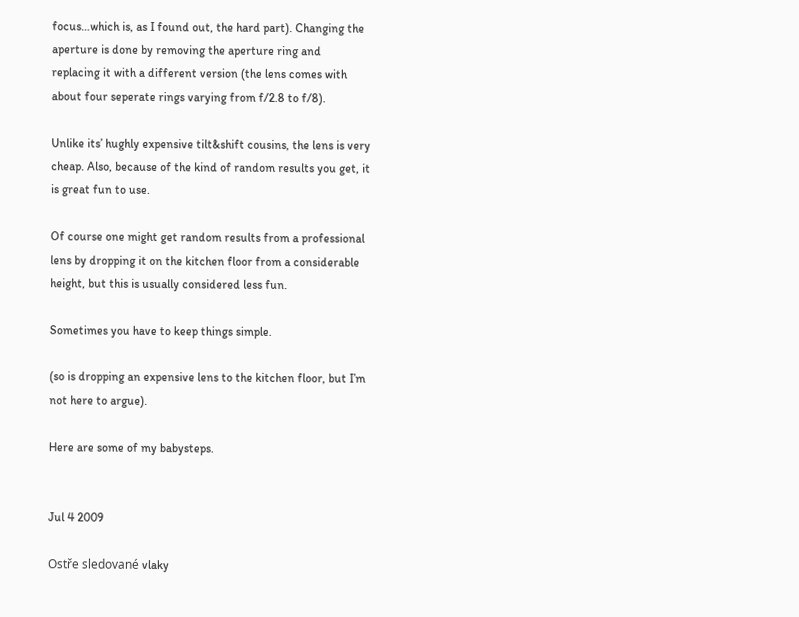focus…which is, as I found out, the hard part). Changing the aperture is done by removing the aperture ring and replacing it with a different version (the lens comes with about four seperate rings varying from f/2.8 to f/8).

Unlike its’ hughly expensive tilt&shift cousins, the lens is very cheap. Also, because of the kind of random results you get, it is great fun to use.

Of course one might get random results from a professional lens by dropping it on the kitchen floor from a considerable height, but this is usually considered less fun.

Sometimes you have to keep things simple.

(so is dropping an expensive lens to the kitchen floor, but I’m not here to argue).

Here are some of my babysteps.


Jul 4 2009

Ostře sledované vlaky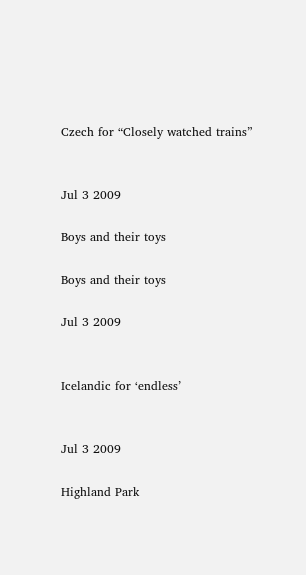Czech for “Closely watched trains”


Jul 3 2009

Boys and their toys

Boys and their toys

Jul 3 2009


Icelandic for ‘endless’


Jul 3 2009

Highland Park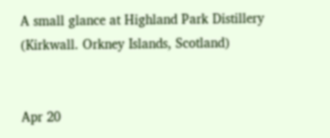A small glance at Highland Park Distillery (Kirkwall. Orkney Islands, Scotland)


Apr 20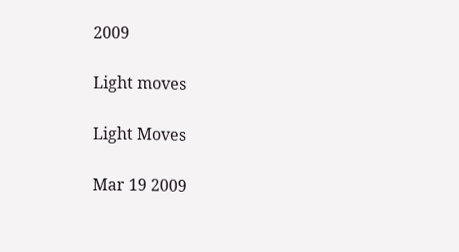2009

Light moves

Light Moves

Mar 19 2009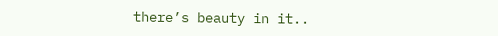there’s beauty in it..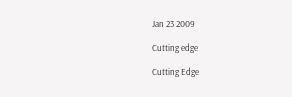Jan 23 2009

Cutting edge

Cutting Edge